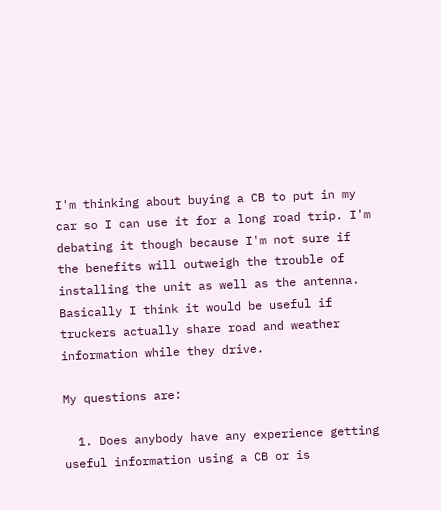I'm thinking about buying a CB to put in my car so I can use it for a long road trip. I'm debating it though because I'm not sure if the benefits will outweigh the trouble of installing the unit as well as the antenna. Basically I think it would be useful if truckers actually share road and weather information while they drive.

My questions are:

  1. Does anybody have any experience getting useful information using a CB or is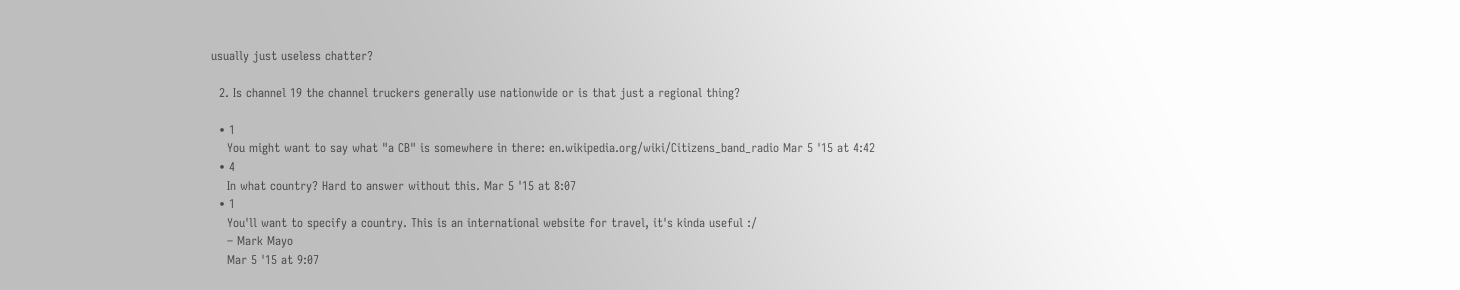usually just useless chatter?

  2. Is channel 19 the channel truckers generally use nationwide or is that just a regional thing?

  • 1
    You might want to say what "a CB" is somewhere in there: en.wikipedia.org/wiki/Citizens_band_radio Mar 5 '15 at 4:42
  • 4
    In what country? Hard to answer without this. Mar 5 '15 at 8:07
  • 1
    You'll want to specify a country. This is an international website for travel, it's kinda useful :/
    – Mark Mayo
    Mar 5 '15 at 9:07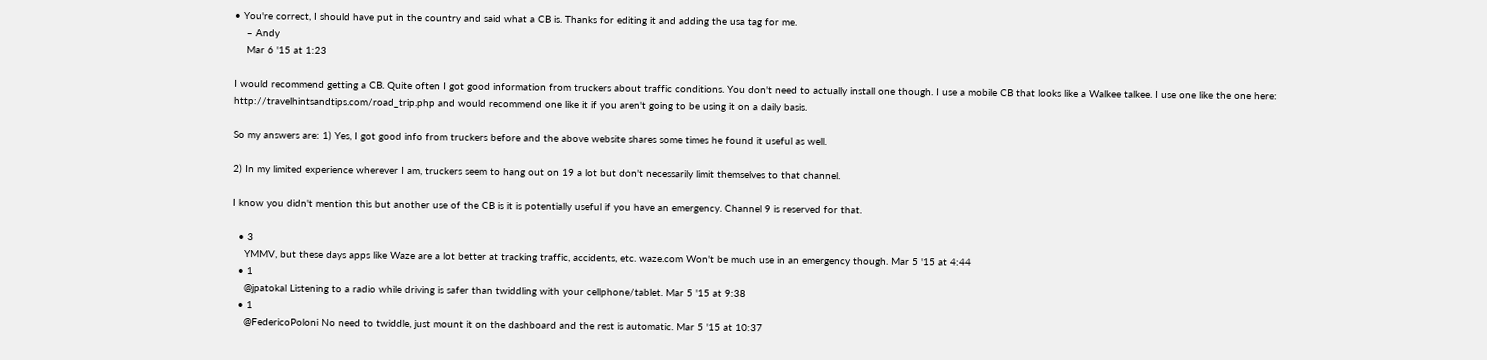• You're correct, I should have put in the country and said what a CB is. Thanks for editing it and adding the usa tag for me.
    – Andy
    Mar 6 '15 at 1:23

I would recommend getting a CB. Quite often I got good information from truckers about traffic conditions. You don't need to actually install one though. I use a mobile CB that looks like a Walkee talkee. I use one like the one here: http://travelhintsandtips.com/road_trip.php and would recommend one like it if you aren't going to be using it on a daily basis.

So my answers are: 1) Yes, I got good info from truckers before and the above website shares some times he found it useful as well.

2) In my limited experience wherever I am, truckers seem to hang out on 19 a lot but don't necessarily limit themselves to that channel.

I know you didn't mention this but another use of the CB is it is potentially useful if you have an emergency. Channel 9 is reserved for that.

  • 3
    YMMV, but these days apps like Waze are a lot better at tracking traffic, accidents, etc. waze.com Won't be much use in an emergency though. Mar 5 '15 at 4:44
  • 1
    @jpatokal Listening to a radio while driving is safer than twiddling with your cellphone/tablet. Mar 5 '15 at 9:38
  • 1
    @FedericoPoloni No need to twiddle, just mount it on the dashboard and the rest is automatic. Mar 5 '15 at 10:37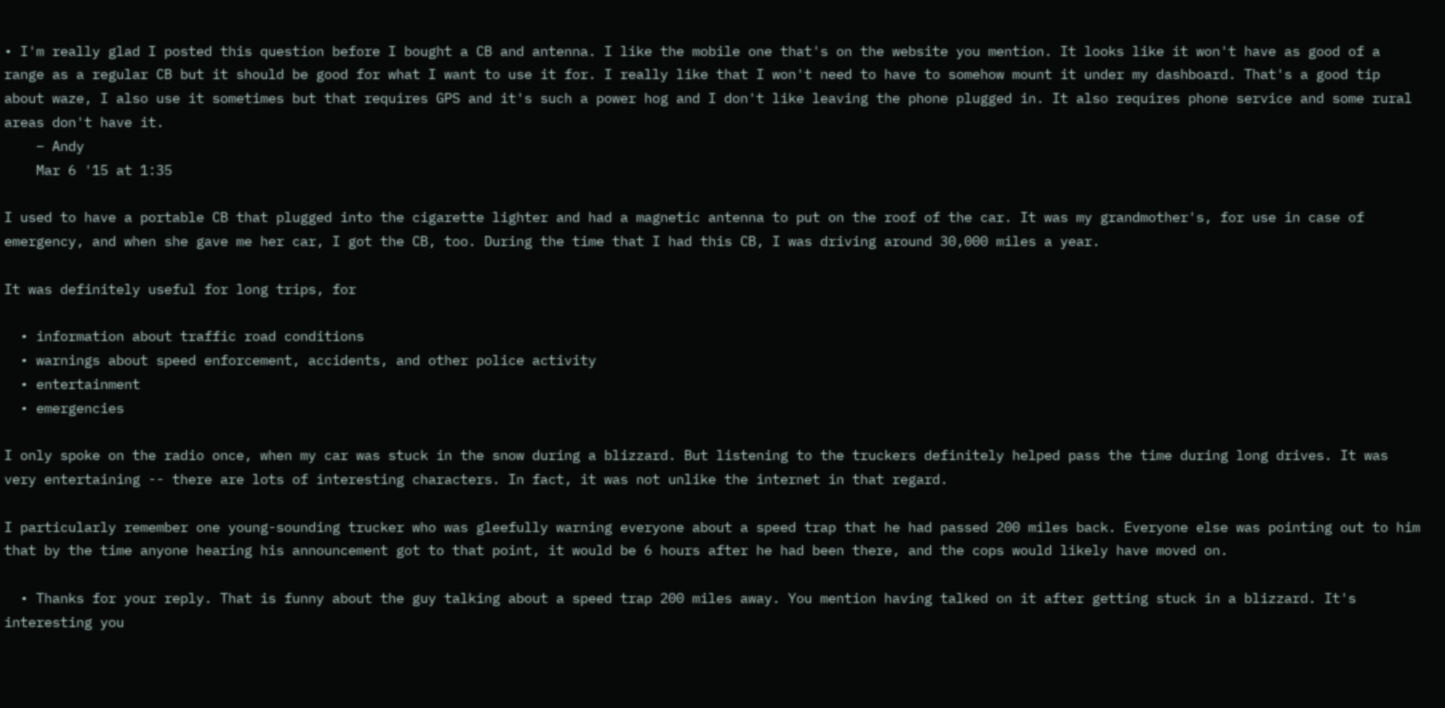• I'm really glad I posted this question before I bought a CB and antenna. I like the mobile one that's on the website you mention. It looks like it won't have as good of a range as a regular CB but it should be good for what I want to use it for. I really like that I won't need to have to somehow mount it under my dashboard. That's a good tip about waze, I also use it sometimes but that requires GPS and it's such a power hog and I don't like leaving the phone plugged in. It also requires phone service and some rural areas don't have it.
    – Andy
    Mar 6 '15 at 1:35

I used to have a portable CB that plugged into the cigarette lighter and had a magnetic antenna to put on the roof of the car. It was my grandmother's, for use in case of emergency, and when she gave me her car, I got the CB, too. During the time that I had this CB, I was driving around 30,000 miles a year.

It was definitely useful for long trips, for

  • information about traffic road conditions
  • warnings about speed enforcement, accidents, and other police activity
  • entertainment
  • emergencies

I only spoke on the radio once, when my car was stuck in the snow during a blizzard. But listening to the truckers definitely helped pass the time during long drives. It was very entertaining -- there are lots of interesting characters. In fact, it was not unlike the internet in that regard.

I particularly remember one young-sounding trucker who was gleefully warning everyone about a speed trap that he had passed 200 miles back. Everyone else was pointing out to him that by the time anyone hearing his announcement got to that point, it would be 6 hours after he had been there, and the cops would likely have moved on.

  • Thanks for your reply. That is funny about the guy talking about a speed trap 200 miles away. You mention having talked on it after getting stuck in a blizzard. It's interesting you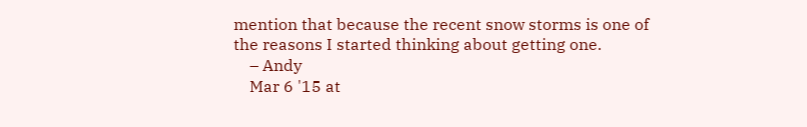mention that because the recent snow storms is one of the reasons I started thinking about getting one.
    – Andy
    Mar 6 '15 at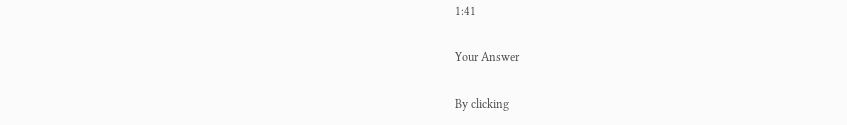1:41

Your Answer

By clicking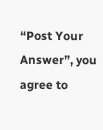“Post Your Answer”, you agree to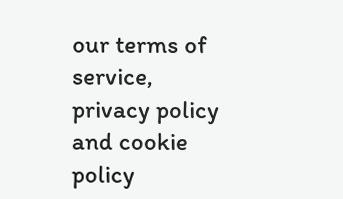our terms of service, privacy policy and cookie policy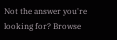Not the answer you're looking for? Browse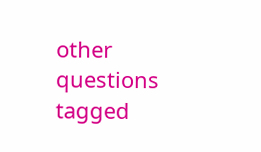other questions tagged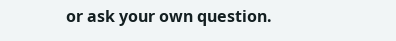or ask your own question.